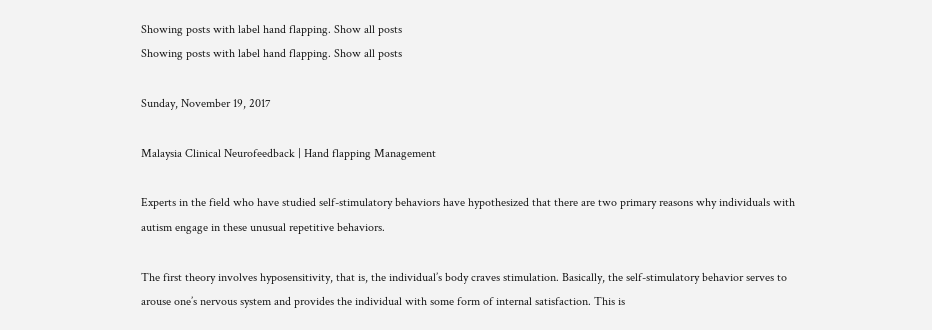Showing posts with label hand flapping. Show all posts
Showing posts with label hand flapping. Show all posts

Sunday, November 19, 2017

Malaysia Clinical Neurofeedback | Hand flapping Management

Experts in the field who have studied self-stimulatory behaviors have hypothesized that there are two primary reasons why individuals with autism engage in these unusual repetitive behaviors.

The first theory involves hyposensitivity, that is, the individual’s body craves stimulation. Basically, the self-stimulatory behavior serves to arouse one’s nervous system and provides the individual with some form of internal satisfaction. This is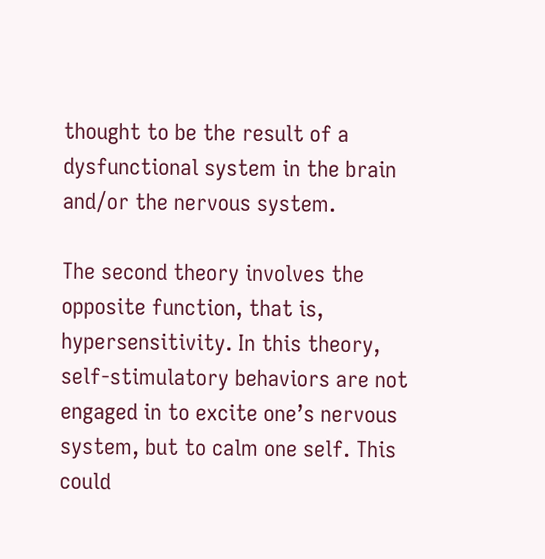thought to be the result of a dysfunctional system in the brain and/or the nervous system.

The second theory involves the opposite function, that is, hypersensitivity. In this theory, self-stimulatory behaviors are not engaged in to excite one’s nervous system, but to calm one self. This could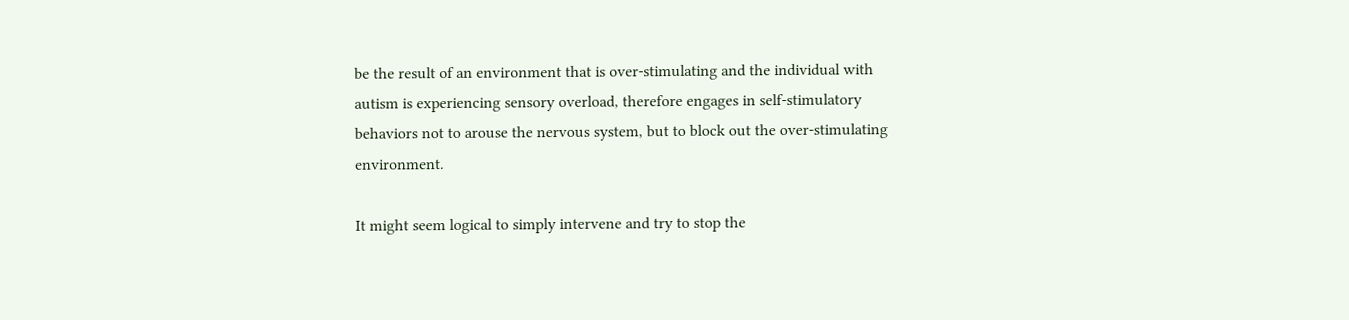be the result of an environment that is over-stimulating and the individual with autism is experiencing sensory overload, therefore engages in self-stimulatory behaviors not to arouse the nervous system, but to block out the over-stimulating environment.

It might seem logical to simply intervene and try to stop the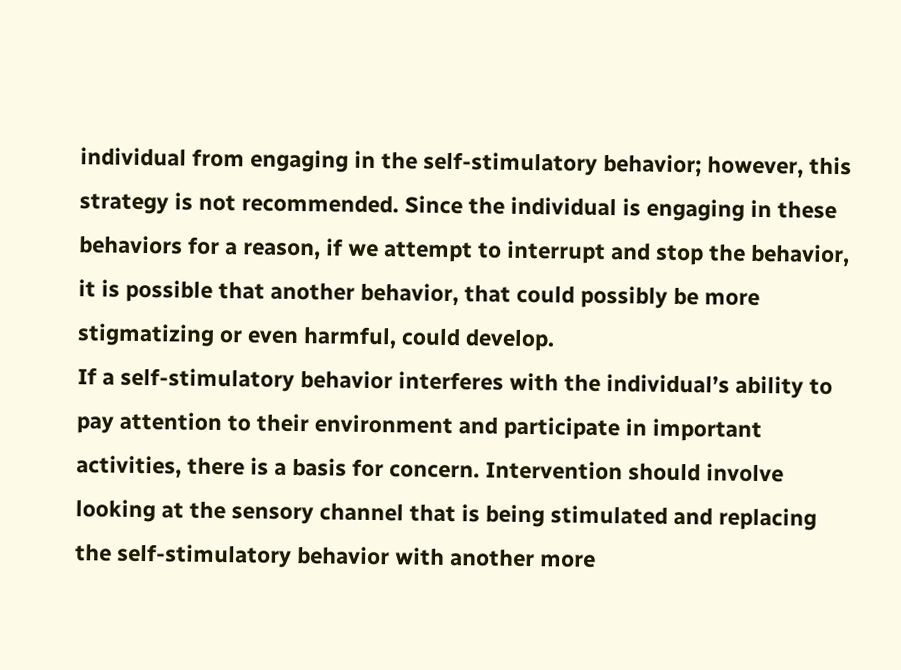individual from engaging in the self-stimulatory behavior; however, this strategy is not recommended. Since the individual is engaging in these behaviors for a reason, if we attempt to interrupt and stop the behavior, it is possible that another behavior, that could possibly be more stigmatizing or even harmful, could develop.
If a self-stimulatory behavior interferes with the individual’s ability to pay attention to their environment and participate in important activities, there is a basis for concern. Intervention should involve looking at the sensory channel that is being stimulated and replacing the self-stimulatory behavior with another more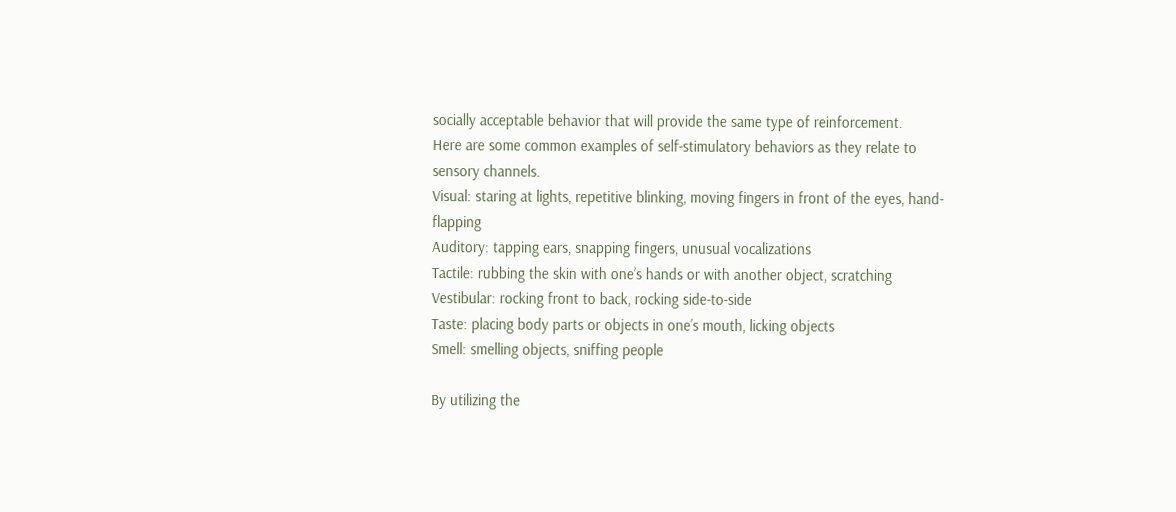socially acceptable behavior that will provide the same type of reinforcement.
Here are some common examples of self-stimulatory behaviors as they relate to sensory channels.
Visual: staring at lights, repetitive blinking, moving fingers in front of the eyes, hand-flapping
Auditory: tapping ears, snapping fingers, unusual vocalizations
Tactile: rubbing the skin with one’s hands or with another object, scratching
Vestibular: rocking front to back, rocking side-to-side
Taste: placing body parts or objects in one’s mouth, licking objects
Smell: smelling objects, sniffing people

By utilizing the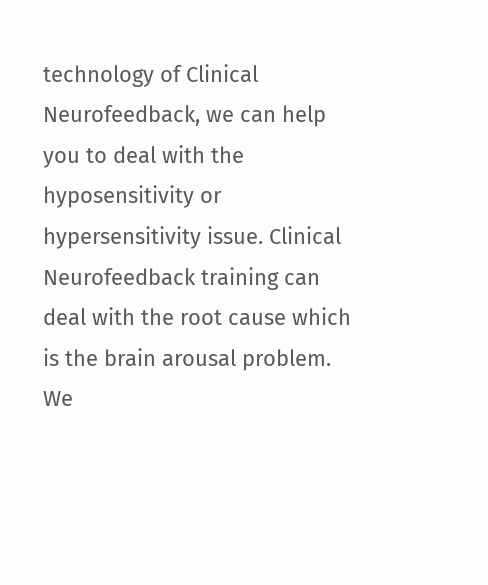technology of Clinical Neurofeedback, we can help you to deal with the
hyposensitivity or hypersensitivity issue. Clinical Neurofeedback training can deal with the root cause which is the brain arousal problem.
We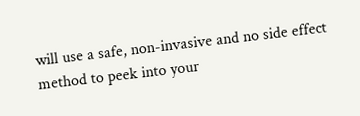will use a safe, non-invasive and no side effect method to peek into your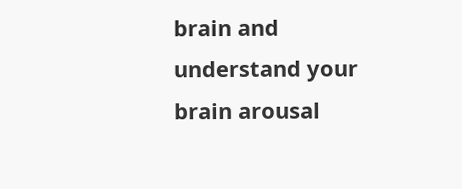brain and understand your brain arousal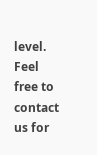level. Feel free to contact us for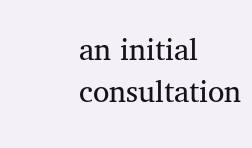an initial consultation